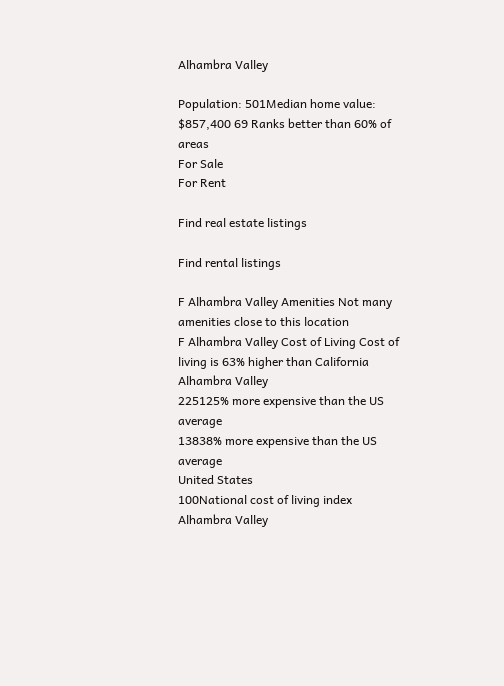Alhambra Valley

Population: 501Median home value: $857,400 69 Ranks better than 60% of areas
For Sale
For Rent

Find real estate listings

Find rental listings

F Alhambra Valley Amenities Not many amenities close to this location
F Alhambra Valley Cost of Living Cost of living is 63% higher than California
Alhambra Valley
225125% more expensive than the US average
13838% more expensive than the US average
United States
100National cost of living index
Alhambra Valley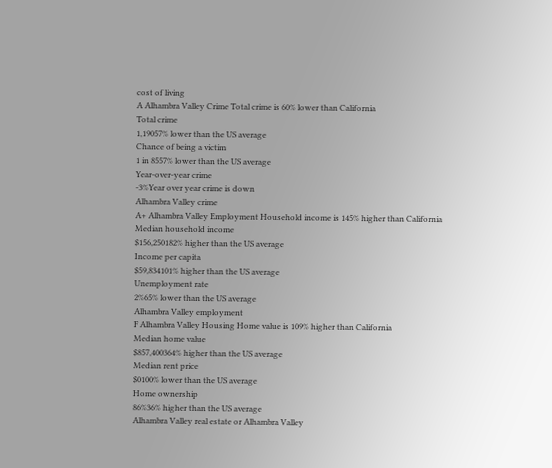cost of living
A Alhambra Valley Crime Total crime is 60% lower than California
Total crime
1,19057% lower than the US average
Chance of being a victim
1 in 8557% lower than the US average
Year-over-year crime
-3%Year over year crime is down
Alhambra Valley crime
A+ Alhambra Valley Employment Household income is 145% higher than California
Median household income
$156,250182% higher than the US average
Income per capita
$59,834101% higher than the US average
Unemployment rate
2%65% lower than the US average
Alhambra Valley employment
F Alhambra Valley Housing Home value is 109% higher than California
Median home value
$857,400364% higher than the US average
Median rent price
$0100% lower than the US average
Home ownership
86%36% higher than the US average
Alhambra Valley real estate or Alhambra Valley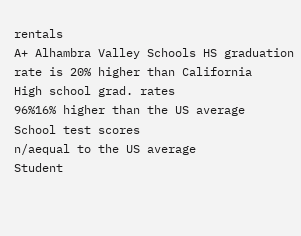rentals
A+ Alhambra Valley Schools HS graduation rate is 20% higher than California
High school grad. rates
96%16% higher than the US average
School test scores
n/aequal to the US average
Student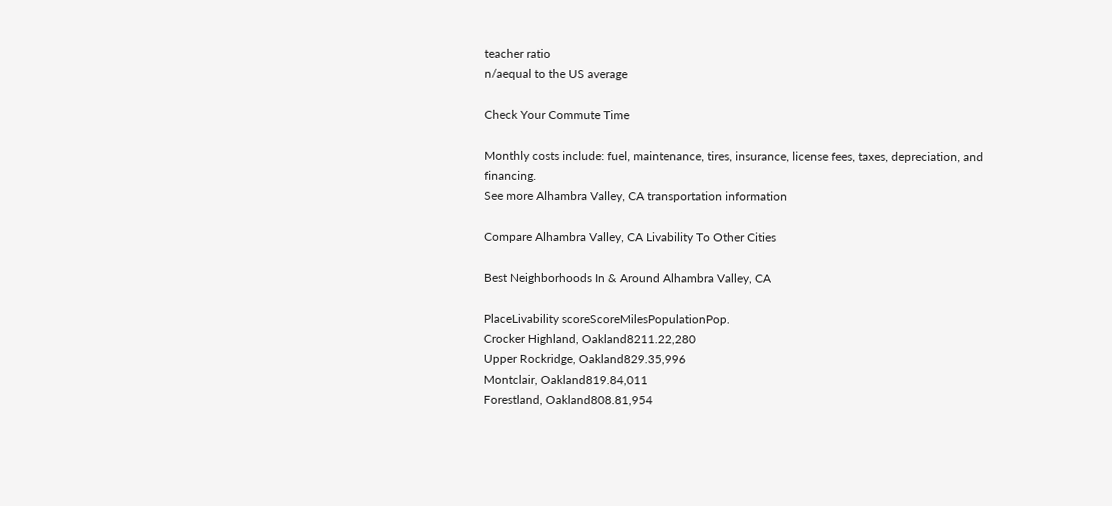teacher ratio
n/aequal to the US average

Check Your Commute Time

Monthly costs include: fuel, maintenance, tires, insurance, license fees, taxes, depreciation, and financing.
See more Alhambra Valley, CA transportation information

Compare Alhambra Valley, CA Livability To Other Cities

Best Neighborhoods In & Around Alhambra Valley, CA

PlaceLivability scoreScoreMilesPopulationPop.
Crocker Highland, Oakland8211.22,280
Upper Rockridge, Oakland829.35,996
Montclair, Oakland819.84,011
Forestland, Oakland808.81,954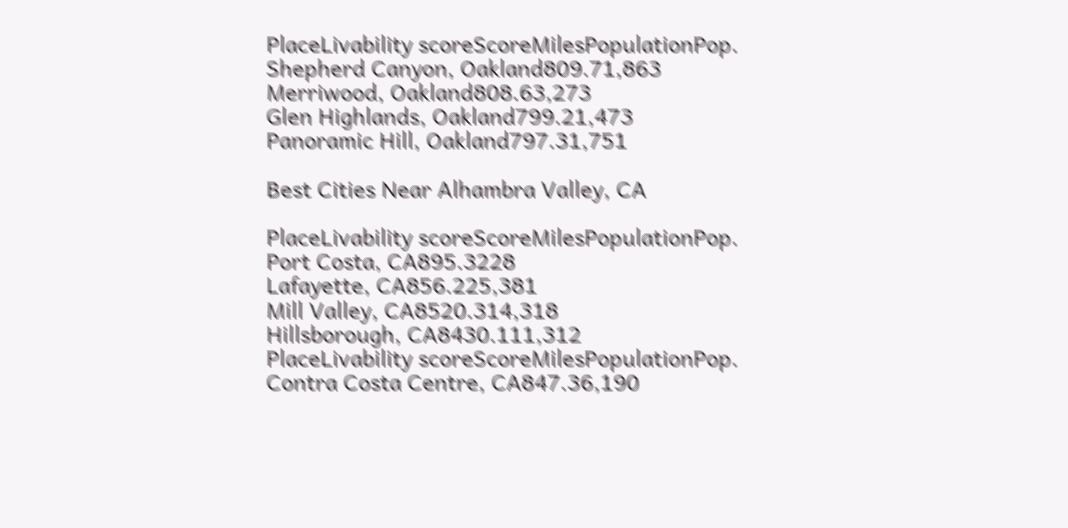PlaceLivability scoreScoreMilesPopulationPop.
Shepherd Canyon, Oakland809.71,863
Merriwood, Oakland808.63,273
Glen Highlands, Oakland799.21,473
Panoramic Hill, Oakland797.31,751

Best Cities Near Alhambra Valley, CA

PlaceLivability scoreScoreMilesPopulationPop.
Port Costa, CA895.3228
Lafayette, CA856.225,381
Mill Valley, CA8520.314,318
Hillsborough, CA8430.111,312
PlaceLivability scoreScoreMilesPopulationPop.
Contra Costa Centre, CA847.36,190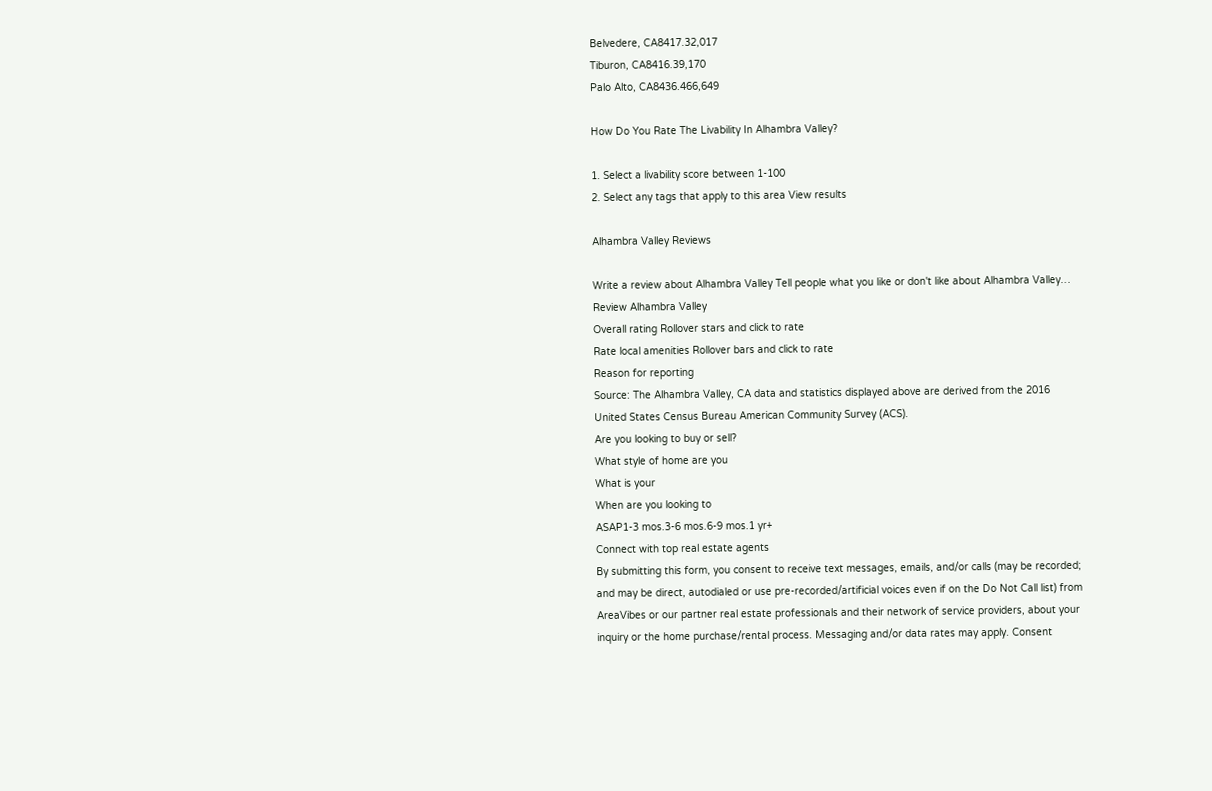Belvedere, CA8417.32,017
Tiburon, CA8416.39,170
Palo Alto, CA8436.466,649

How Do You Rate The Livability In Alhambra Valley?

1. Select a livability score between 1-100
2. Select any tags that apply to this area View results

Alhambra Valley Reviews

Write a review about Alhambra Valley Tell people what you like or don't like about Alhambra Valley…
Review Alhambra Valley
Overall rating Rollover stars and click to rate
Rate local amenities Rollover bars and click to rate
Reason for reporting
Source: The Alhambra Valley, CA data and statistics displayed above are derived from the 2016 United States Census Bureau American Community Survey (ACS).
Are you looking to buy or sell?
What style of home are you
What is your
When are you looking to
ASAP1-3 mos.3-6 mos.6-9 mos.1 yr+
Connect with top real estate agents
By submitting this form, you consent to receive text messages, emails, and/or calls (may be recorded; and may be direct, autodialed or use pre-recorded/artificial voices even if on the Do Not Call list) from AreaVibes or our partner real estate professionals and their network of service providers, about your inquiry or the home purchase/rental process. Messaging and/or data rates may apply. Consent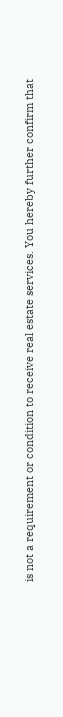is not a requirement or condition to receive real estate services. You hereby further confirm that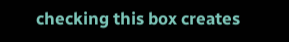checking this box creates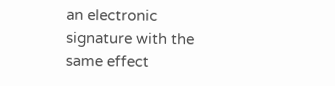an electronic signature with the same effect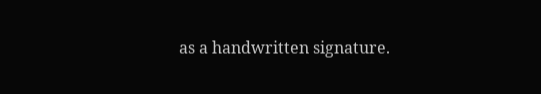as a handwritten signature.